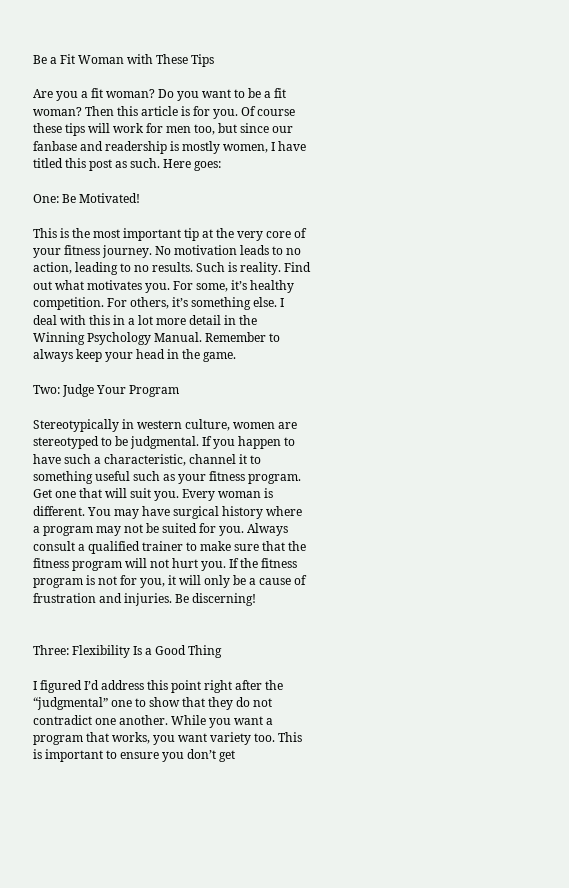Be a Fit Woman with These Tips

Are you a fit woman? Do you want to be a fit woman? Then this article is for you. Of course these tips will work for men too, but since our fanbase and readership is mostly women, I have titled this post as such. Here goes:

One: Be Motivated!

This is the most important tip at the very core of your fitness journey. No motivation leads to no action, leading to no results. Such is reality. Find out what motivates you. For some, it’s healthy competition. For others, it’s something else. I deal with this in a lot more detail in the Winning Psychology Manual. Remember to always keep your head in the game.

Two: Judge Your Program

Stereotypically in western culture, women are stereotyped to be judgmental. If you happen to have such a characteristic, channel it to something useful such as your fitness program. Get one that will suit you. Every woman is different. You may have surgical history where a program may not be suited for you. Always consult a qualified trainer to make sure that the fitness program will not hurt you. If the fitness program is not for you, it will only be a cause of frustration and injuries. Be discerning!


Three: Flexibility Is a Good Thing

I figured I’d address this point right after the “judgmental” one to show that they do not contradict one another. While you want a program that works, you want variety too. This is important to ensure you don’t get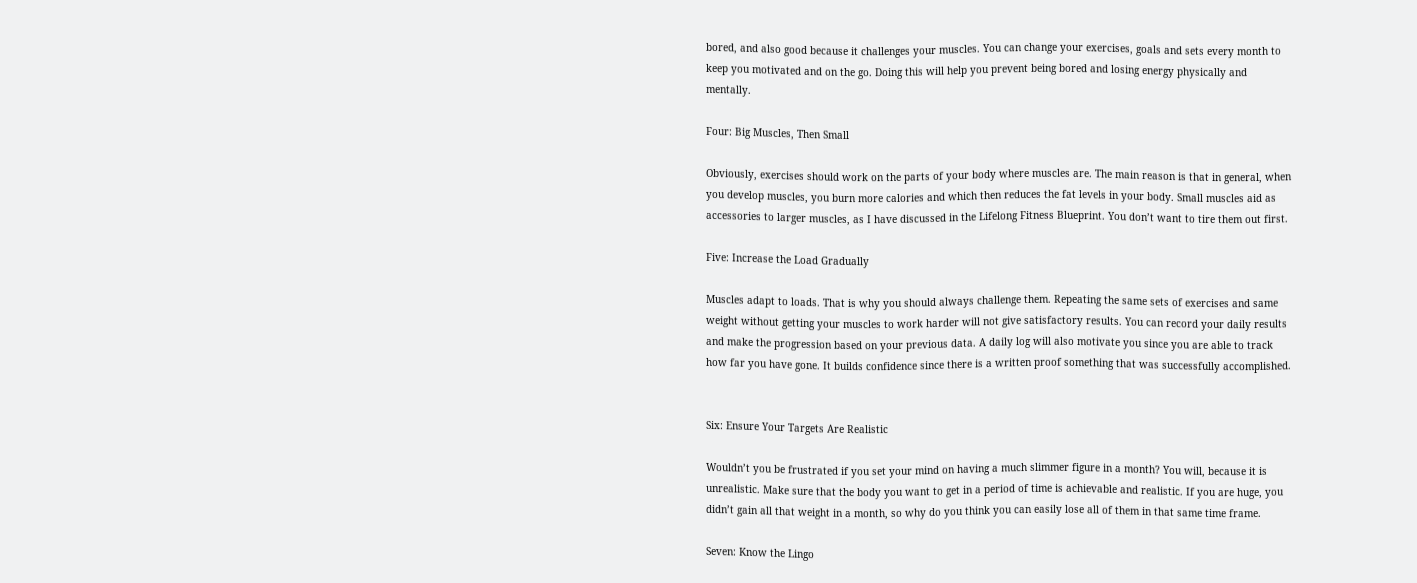bored, and also good because it challenges your muscles. You can change your exercises, goals and sets every month to keep you motivated and on the go. Doing this will help you prevent being bored and losing energy physically and mentally.

Four: Big Muscles, Then Small

Obviously, exercises should work on the parts of your body where muscles are. The main reason is that in general, when you develop muscles, you burn more calories and which then reduces the fat levels in your body. Small muscles aid as accessories to larger muscles, as I have discussed in the Lifelong Fitness Blueprint. You don’t want to tire them out first.

Five: Increase the Load Gradually

Muscles adapt to loads. That is why you should always challenge them. Repeating the same sets of exercises and same weight without getting your muscles to work harder will not give satisfactory results. You can record your daily results and make the progression based on your previous data. A daily log will also motivate you since you are able to track how far you have gone. It builds confidence since there is a written proof something that was successfully accomplished.


Six: Ensure Your Targets Are Realistic

Wouldn’t you be frustrated if you set your mind on having a much slimmer figure in a month? You will, because it is unrealistic. Make sure that the body you want to get in a period of time is achievable and realistic. If you are huge, you didn’t gain all that weight in a month, so why do you think you can easily lose all of them in that same time frame.

Seven: Know the Lingo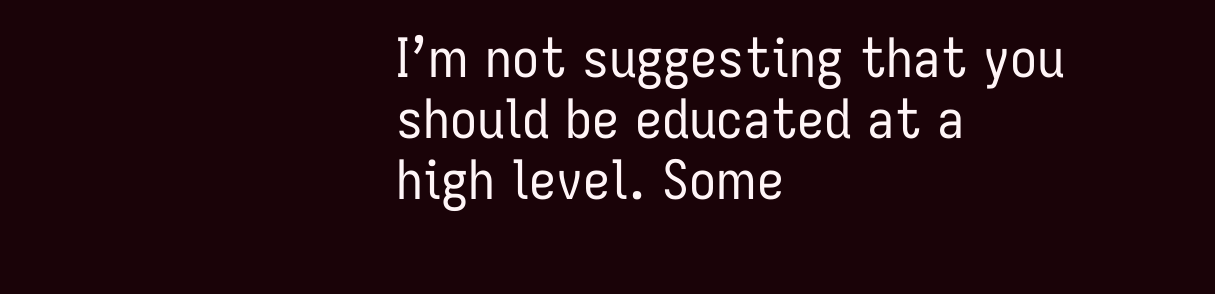I’m not suggesting that you should be educated at a high level. Some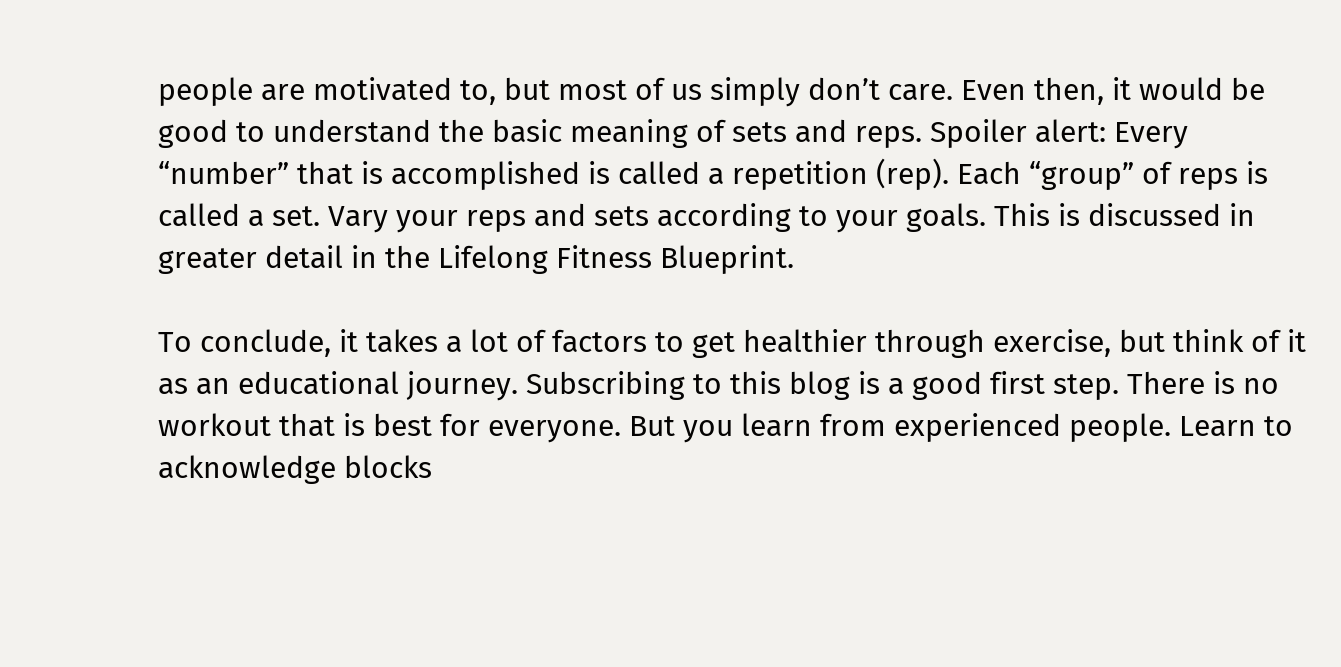people are motivated to, but most of us simply don’t care. Even then, it would be good to understand the basic meaning of sets and reps. Spoiler alert: Every “number” that is accomplished is called a repetition (rep). Each “group” of reps is called a set. Vary your reps and sets according to your goals. This is discussed in greater detail in the Lifelong Fitness Blueprint.

To conclude, it takes a lot of factors to get healthier through exercise, but think of it as an educational journey. Subscribing to this blog is a good first step. There is no workout that is best for everyone. But you learn from experienced people. Learn to acknowledge blocks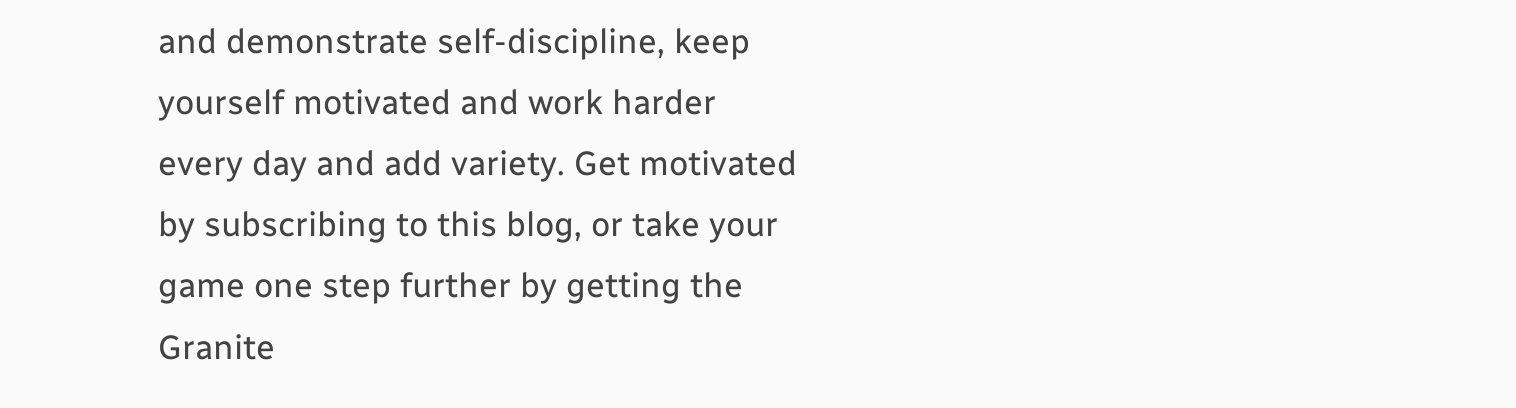and demonstrate self-discipline, keep yourself motivated and work harder every day and add variety. Get motivated by subscribing to this blog, or take your game one step further by getting the Granite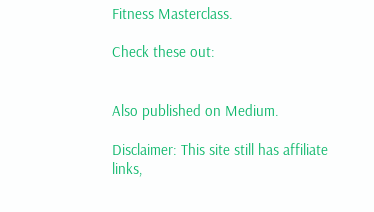Fitness Masterclass.

Check these out:


Also published on Medium.

Disclaimer: This site still has affiliate links,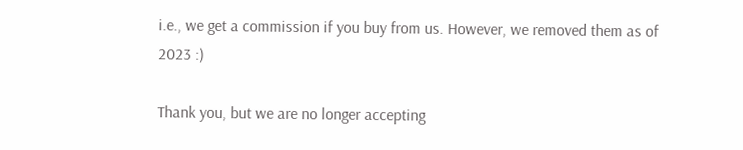i.e., we get a commission if you buy from us. However, we removed them as of 2023 :)

Thank you, but we are no longer accepting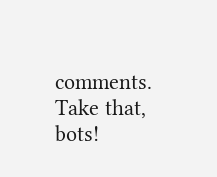comments. Take that, bots!